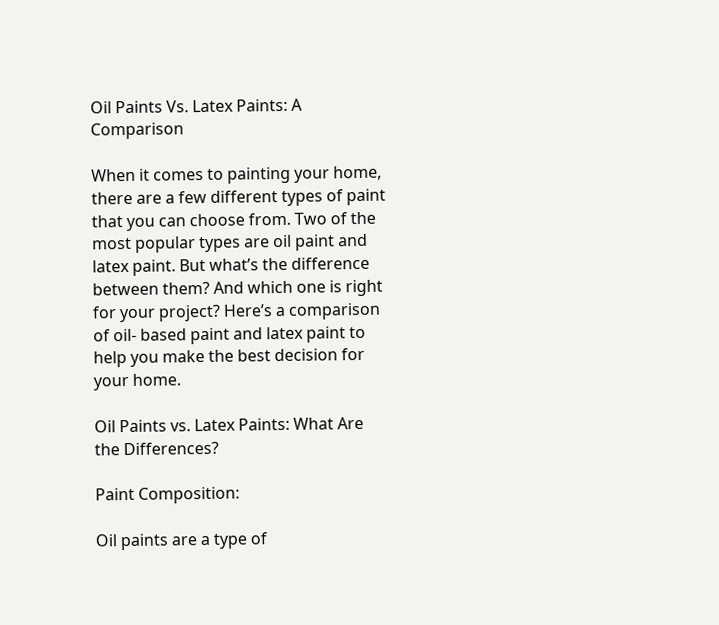Oil Paints Vs. Latex Paints: A Comparison

When it comes to painting your home, there are a few different types of paint that you can choose from. Two of the most popular types are oil paint and latex paint. But what’s the difference between them? And which one is right for your project? Here’s a comparison of oil- based paint and latex paint to help you make the best decision for your home.

Oil Paints vs. Latex Paints: What Are the Differences?

Paint Composition:

Oil paints are a type of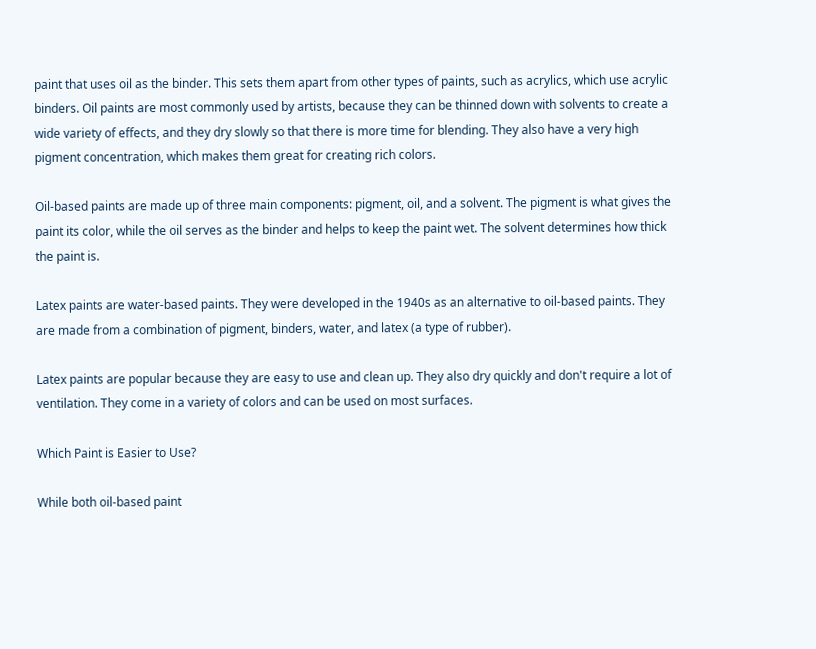paint that uses oil as the binder. This sets them apart from other types of paints, such as acrylics, which use acrylic binders. Oil paints are most commonly used by artists, because they can be thinned down with solvents to create a wide variety of effects, and they dry slowly so that there is more time for blending. They also have a very high pigment concentration, which makes them great for creating rich colors.

Oil-based paints are made up of three main components: pigment, oil, and a solvent. The pigment is what gives the paint its color, while the oil serves as the binder and helps to keep the paint wet. The solvent determines how thick the paint is.

Latex paints are water-based paints. They were developed in the 1940s as an alternative to oil-based paints. They are made from a combination of pigment, binders, water, and latex (a type of rubber).

Latex paints are popular because they are easy to use and clean up. They also dry quickly and don't require a lot of ventilation. They come in a variety of colors and can be used on most surfaces.

Which Paint is Easier to Use?

While both oil-based paint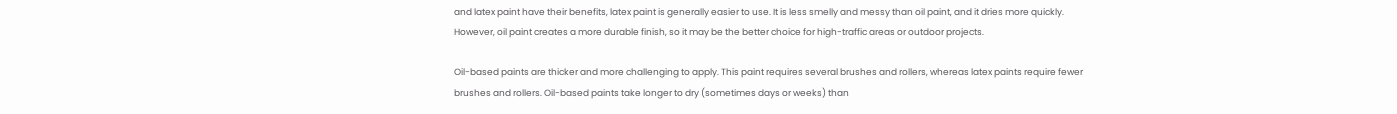and latex paint have their benefits, latex paint is generally easier to use. It is less smelly and messy than oil paint, and it dries more quickly. However, oil paint creates a more durable finish, so it may be the better choice for high-traffic areas or outdoor projects.

Oil-based paints are thicker and more challenging to apply. This paint requires several brushes and rollers, whereas latex paints require fewer brushes and rollers. Oil-based paints take longer to dry (sometimes days or weeks) than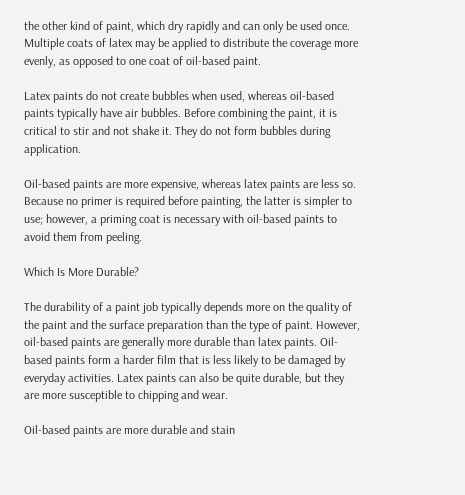the other kind of paint, which dry rapidly and can only be used once. Multiple coats of latex may be applied to distribute the coverage more evenly, as opposed to one coat of oil-based paint.

Latex paints do not create bubbles when used, whereas oil-based paints typically have air bubbles. Before combining the paint, it is critical to stir and not shake it. They do not form bubbles during application.

Oil-based paints are more expensive, whereas latex paints are less so. Because no primer is required before painting, the latter is simpler to use; however, a priming coat is necessary with oil-based paints to avoid them from peeling.

Which Is More Durable?

The durability of a paint job typically depends more on the quality of the paint and the surface preparation than the type of paint. However, oil-based paints are generally more durable than latex paints. Oil-based paints form a harder film that is less likely to be damaged by everyday activities. Latex paints can also be quite durable, but they are more susceptible to chipping and wear.

Oil-based paints are more durable and stain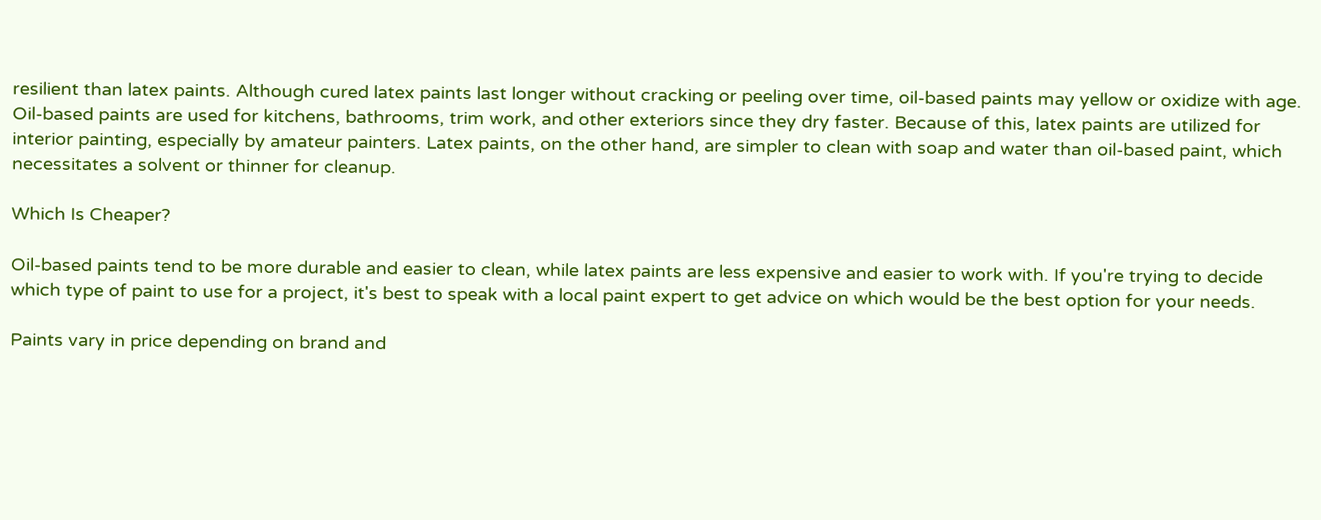resilient than latex paints. Although cured latex paints last longer without cracking or peeling over time, oil-based paints may yellow or oxidize with age. Oil-based paints are used for kitchens, bathrooms, trim work, and other exteriors since they dry faster. Because of this, latex paints are utilized for interior painting, especially by amateur painters. Latex paints, on the other hand, are simpler to clean with soap and water than oil-based paint, which necessitates a solvent or thinner for cleanup.

Which Is Cheaper?

Oil-based paints tend to be more durable and easier to clean, while latex paints are less expensive and easier to work with. If you're trying to decide which type of paint to use for a project, it's best to speak with a local paint expert to get advice on which would be the best option for your needs.

Paints vary in price depending on brand and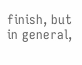finish, but in general,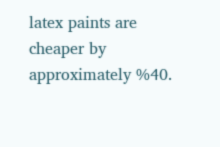latex paints are cheaper by approximately %40.